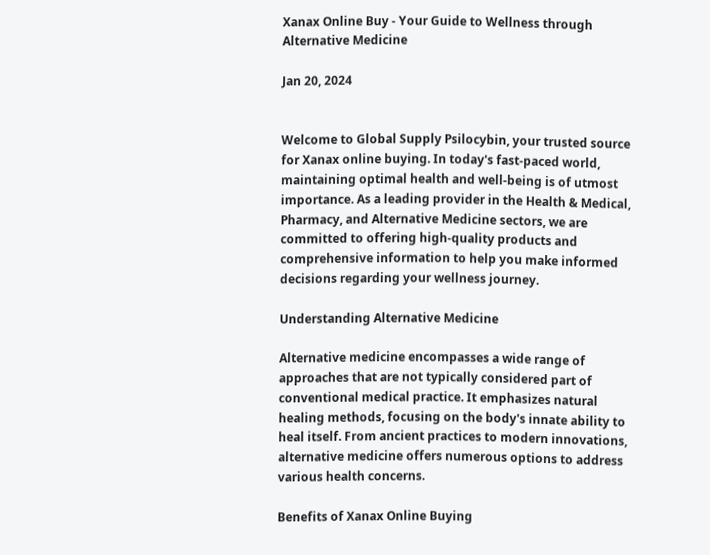Xanax Online Buy - Your Guide to Wellness through Alternative Medicine

Jan 20, 2024


Welcome to Global Supply Psilocybin, your trusted source for Xanax online buying. In today's fast-paced world, maintaining optimal health and well-being is of utmost importance. As a leading provider in the Health & Medical, Pharmacy, and Alternative Medicine sectors, we are committed to offering high-quality products and comprehensive information to help you make informed decisions regarding your wellness journey.

Understanding Alternative Medicine

Alternative medicine encompasses a wide range of approaches that are not typically considered part of conventional medical practice. It emphasizes natural healing methods, focusing on the body's innate ability to heal itself. From ancient practices to modern innovations, alternative medicine offers numerous options to address various health concerns.

Benefits of Xanax Online Buying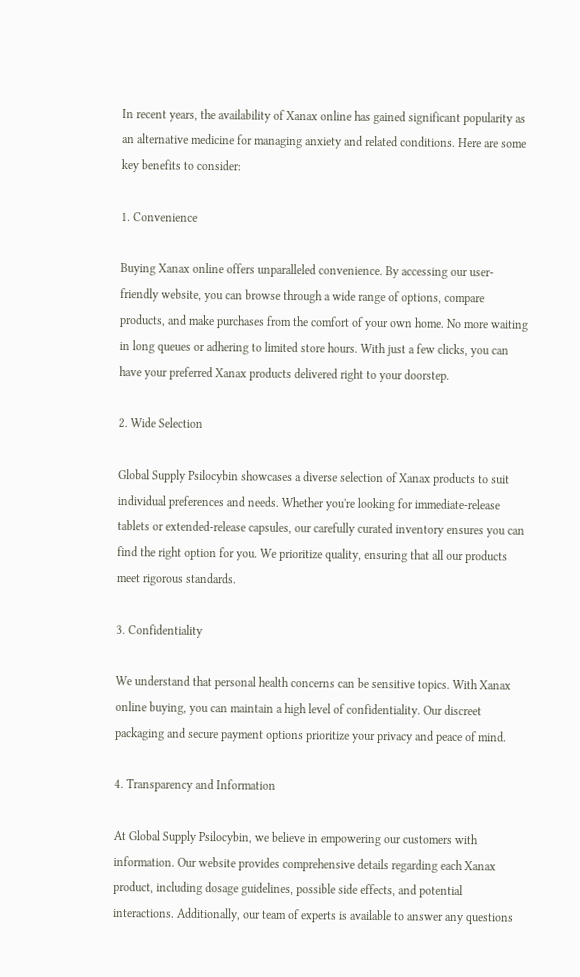In recent years, the availability of Xanax online has gained significant popularity as an alternative medicine for managing anxiety and related conditions. Here are some key benefits to consider:

1. Convenience

Buying Xanax online offers unparalleled convenience. By accessing our user-friendly website, you can browse through a wide range of options, compare products, and make purchases from the comfort of your own home. No more waiting in long queues or adhering to limited store hours. With just a few clicks, you can have your preferred Xanax products delivered right to your doorstep.

2. Wide Selection

Global Supply Psilocybin showcases a diverse selection of Xanax products to suit individual preferences and needs. Whether you're looking for immediate-release tablets or extended-release capsules, our carefully curated inventory ensures you can find the right option for you. We prioritize quality, ensuring that all our products meet rigorous standards.

3. Confidentiality

We understand that personal health concerns can be sensitive topics. With Xanax online buying, you can maintain a high level of confidentiality. Our discreet packaging and secure payment options prioritize your privacy and peace of mind.

4. Transparency and Information

At Global Supply Psilocybin, we believe in empowering our customers with information. Our website provides comprehensive details regarding each Xanax product, including dosage guidelines, possible side effects, and potential interactions. Additionally, our team of experts is available to answer any questions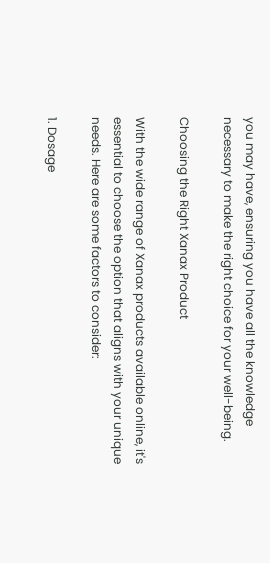you may have, ensuring you have all the knowledge necessary to make the right choice for your well-being.

Choosing the Right Xanax Product

With the wide range of Xanax products available online, it's essential to choose the option that aligns with your unique needs. Here are some factors to consider:

1. Dosage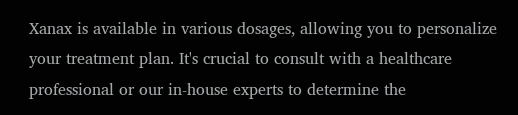Xanax is available in various dosages, allowing you to personalize your treatment plan. It's crucial to consult with a healthcare professional or our in-house experts to determine the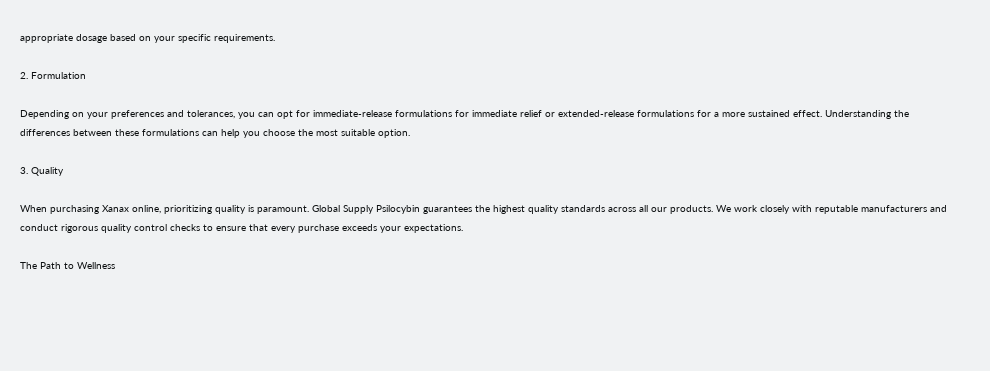appropriate dosage based on your specific requirements.

2. Formulation

Depending on your preferences and tolerances, you can opt for immediate-release formulations for immediate relief or extended-release formulations for a more sustained effect. Understanding the differences between these formulations can help you choose the most suitable option.

3. Quality

When purchasing Xanax online, prioritizing quality is paramount. Global Supply Psilocybin guarantees the highest quality standards across all our products. We work closely with reputable manufacturers and conduct rigorous quality control checks to ensure that every purchase exceeds your expectations.

The Path to Wellness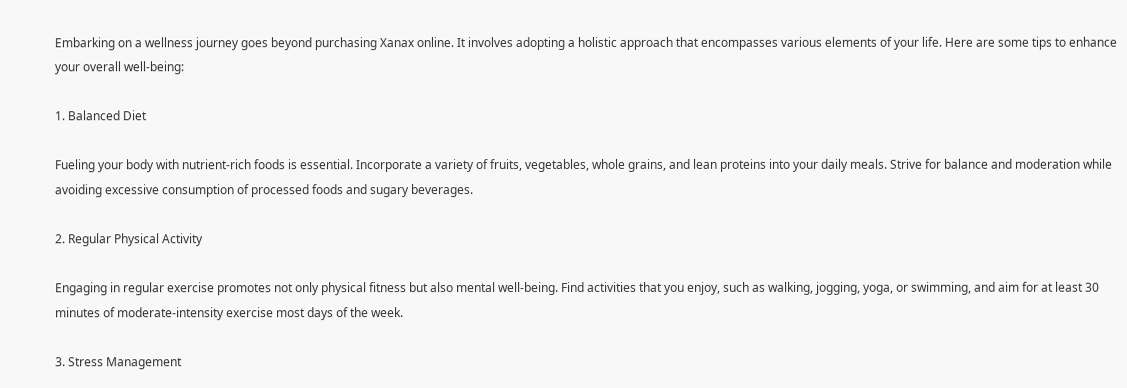Embarking on a wellness journey goes beyond purchasing Xanax online. It involves adopting a holistic approach that encompasses various elements of your life. Here are some tips to enhance your overall well-being:

1. Balanced Diet

Fueling your body with nutrient-rich foods is essential. Incorporate a variety of fruits, vegetables, whole grains, and lean proteins into your daily meals. Strive for balance and moderation while avoiding excessive consumption of processed foods and sugary beverages.

2. Regular Physical Activity

Engaging in regular exercise promotes not only physical fitness but also mental well-being. Find activities that you enjoy, such as walking, jogging, yoga, or swimming, and aim for at least 30 minutes of moderate-intensity exercise most days of the week.

3. Stress Management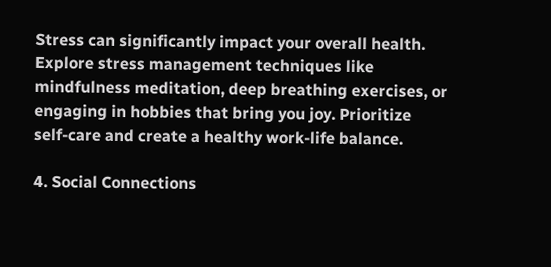Stress can significantly impact your overall health. Explore stress management techniques like mindfulness meditation, deep breathing exercises, or engaging in hobbies that bring you joy. Prioritize self-care and create a healthy work-life balance.

4. Social Connections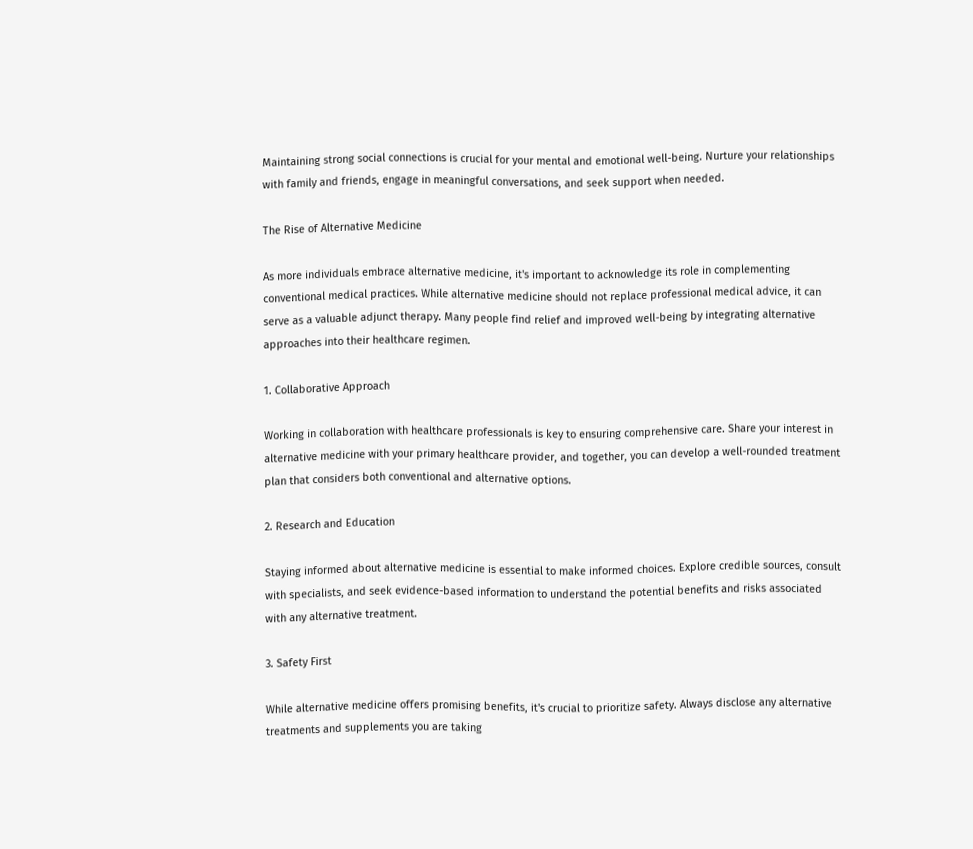Maintaining strong social connections is crucial for your mental and emotional well-being. Nurture your relationships with family and friends, engage in meaningful conversations, and seek support when needed.

The Rise of Alternative Medicine

As more individuals embrace alternative medicine, it's important to acknowledge its role in complementing conventional medical practices. While alternative medicine should not replace professional medical advice, it can serve as a valuable adjunct therapy. Many people find relief and improved well-being by integrating alternative approaches into their healthcare regimen.

1. Collaborative Approach

Working in collaboration with healthcare professionals is key to ensuring comprehensive care. Share your interest in alternative medicine with your primary healthcare provider, and together, you can develop a well-rounded treatment plan that considers both conventional and alternative options.

2. Research and Education

Staying informed about alternative medicine is essential to make informed choices. Explore credible sources, consult with specialists, and seek evidence-based information to understand the potential benefits and risks associated with any alternative treatment.

3. Safety First

While alternative medicine offers promising benefits, it's crucial to prioritize safety. Always disclose any alternative treatments and supplements you are taking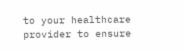to your healthcare provider to ensure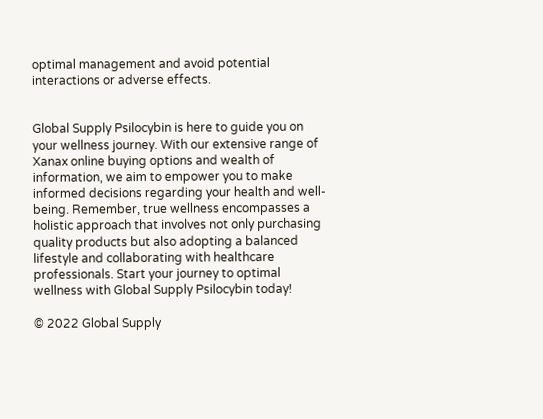optimal management and avoid potential interactions or adverse effects.


Global Supply Psilocybin is here to guide you on your wellness journey. With our extensive range of Xanax online buying options and wealth of information, we aim to empower you to make informed decisions regarding your health and well-being. Remember, true wellness encompasses a holistic approach that involves not only purchasing quality products but also adopting a balanced lifestyle and collaborating with healthcare professionals. Start your journey to optimal wellness with Global Supply Psilocybin today!

© 2022 Global Supply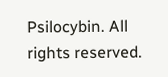Psilocybin. All rights reserved.